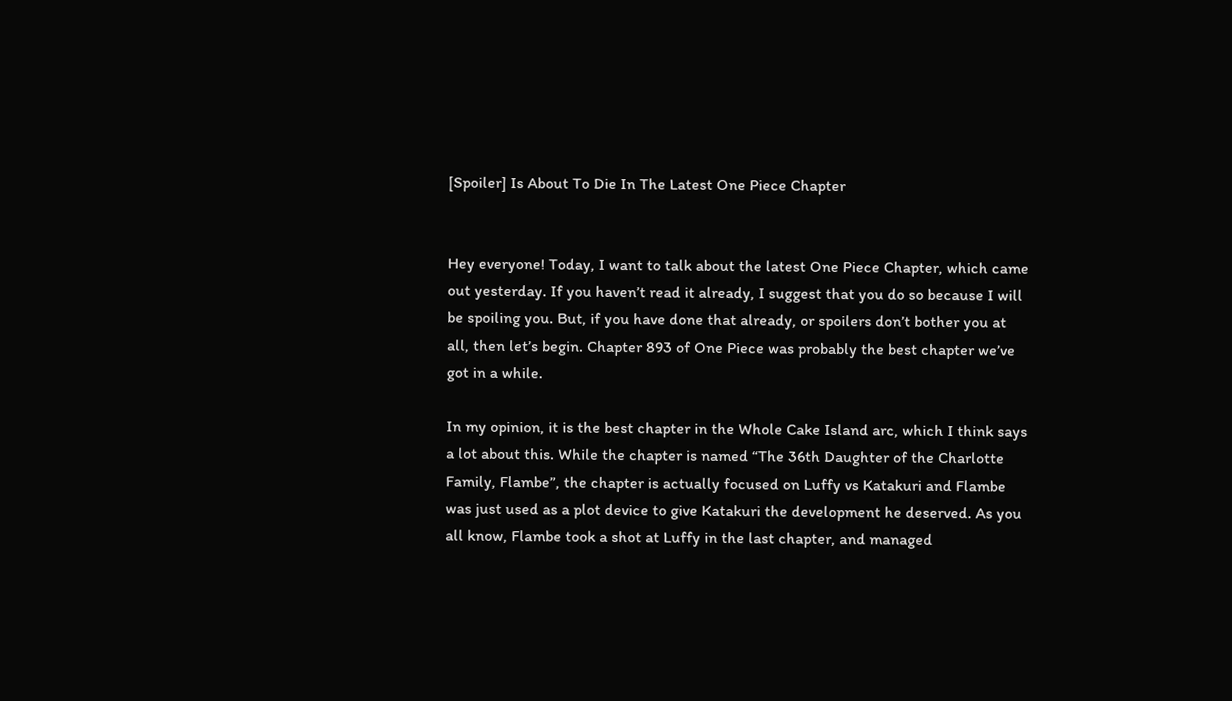[Spoiler] Is About To Die In The Latest One Piece Chapter


Hey everyone! Today, I want to talk about the latest One Piece Chapter, which came out yesterday. If you haven’t read it already, I suggest that you do so because I will be spoiling you. But, if you have done that already, or spoilers don’t bother you at all, then let’s begin. Chapter 893 of One Piece was probably the best chapter we’ve got in a while.

In my opinion, it is the best chapter in the Whole Cake Island arc, which I think says a lot about this. While the chapter is named “The 36th Daughter of the Charlotte Family, Flambe”, the chapter is actually focused on Luffy vs Katakuri and Flambe was just used as a plot device to give Katakuri the development he deserved. As you all know, Flambe took a shot at Luffy in the last chapter, and managed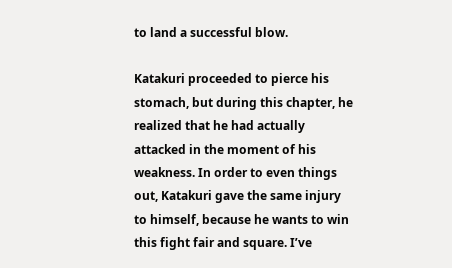to land a successful blow.

Katakuri proceeded to pierce his stomach, but during this chapter, he realized that he had actually attacked in the moment of his weakness. In order to even things out, Katakuri gave the same injury to himself, because he wants to win this fight fair and square. I’ve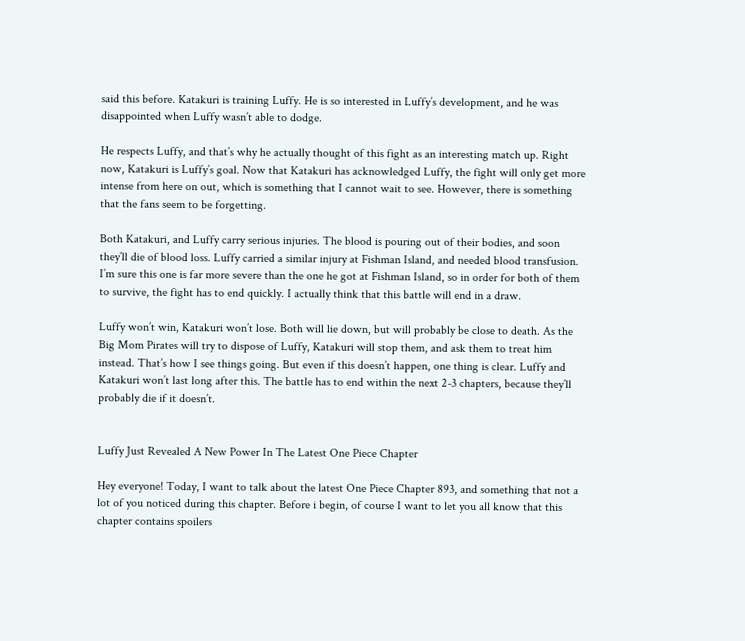said this before. Katakuri is training Luffy. He is so interested in Luffy’s development, and he was disappointed when Luffy wasn’t able to dodge.

He respects Luffy, and that’s why he actually thought of this fight as an interesting match up. Right now, Katakuri is Luffy’s goal. Now that Katakuri has acknowledged Luffy, the fight will only get more intense from here on out, which is something that I cannot wait to see. However, there is something that the fans seem to be forgetting.

Both Katakuri, and Luffy carry serious injuries. The blood is pouring out of their bodies, and soon they’ll die of blood loss. Luffy carried a similar injury at Fishman Island, and needed blood transfusion. I’m sure this one is far more severe than the one he got at Fishman Island, so in order for both of them to survive, the fight has to end quickly. I actually think that this battle will end in a draw.

Luffy won’t win, Katakuri won’t lose. Both will lie down, but will probably be close to death. As the Big Mom Pirates will try to dispose of Luffy, Katakuri will stop them, and ask them to treat him instead. That’s how I see things going. But even if this doesn’t happen, one thing is clear. Luffy and Katakuri won’t last long after this. The battle has to end within the next 2-3 chapters, because they’ll probably die if it doesn’t.


Luffy Just Revealed A New Power In The Latest One Piece Chapter

Hey everyone! Today, I want to talk about the latest One Piece Chapter 893, and something that not a lot of you noticed during this chapter. Before i begin, of course I want to let you all know that this chapter contains spoilers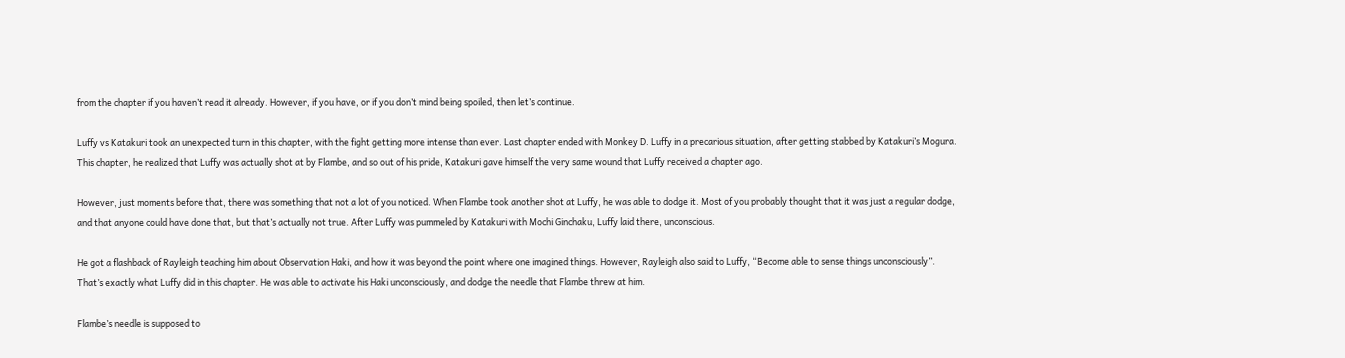from the chapter if you haven’t read it already. However, if you have, or if you don’t mind being spoiled, then let’s continue.

Luffy vs Katakuri took an unexpected turn in this chapter, with the fight getting more intense than ever. Last chapter ended with Monkey D. Luffy in a precarious situation, after getting stabbed by Katakuri’s Mogura. This chapter, he realized that Luffy was actually shot at by Flambe, and so out of his pride, Katakuri gave himself the very same wound that Luffy received a chapter ago.

However, just moments before that, there was something that not a lot of you noticed. When Flambe took another shot at Luffy, he was able to dodge it. Most of you probably thought that it was just a regular dodge, and that anyone could have done that, but that’s actually not true. After Luffy was pummeled by Katakuri with Mochi Ginchaku, Luffy laid there, unconscious.

He got a flashback of Rayleigh teaching him about Observation Haki, and how it was beyond the point where one imagined things. However, Rayleigh also said to Luffy, “Become able to sense things unconsciously”. That’s exactly what Luffy did in this chapter. He was able to activate his Haki unconsciously, and dodge the needle that Flambe threw at him.

Flambe’s needle is supposed to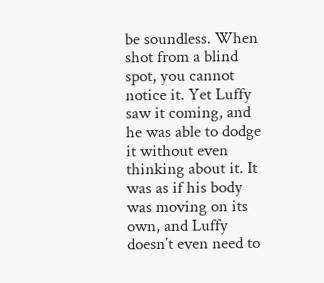be soundless. When shot from a blind spot, you cannot notice it. Yet Luffy saw it coming, and he was able to dodge it without even thinking about it. It was as if his body was moving on its own, and Luffy doesn’t even need to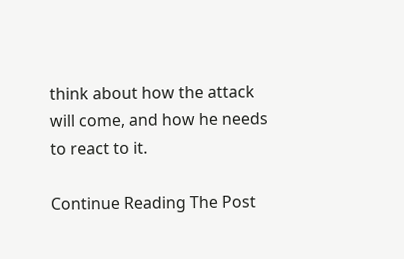think about how the attack will come, and how he needs to react to it.

Continue Reading The Post